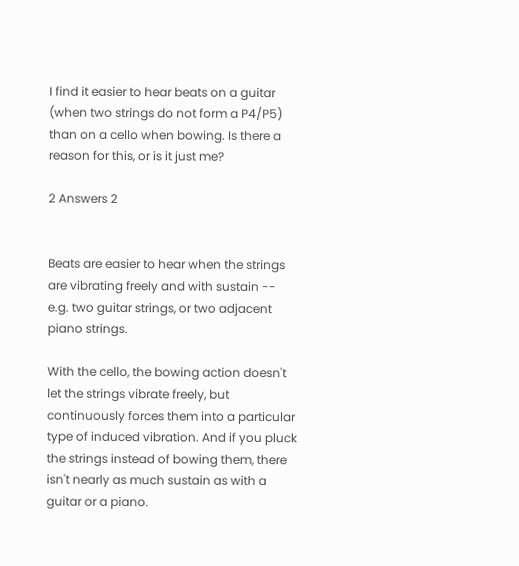I find it easier to hear beats on a guitar (when two strings do not form a P4/P5) than on a cello when bowing. Is there a reason for this, or is it just me?

2 Answers 2


Beats are easier to hear when the strings are vibrating freely and with sustain -- e.g. two guitar strings, or two adjacent piano strings.

With the cello, the bowing action doesn't let the strings vibrate freely, but continuously forces them into a particular type of induced vibration. And if you pluck the strings instead of bowing them, there isn't nearly as much sustain as with a guitar or a piano.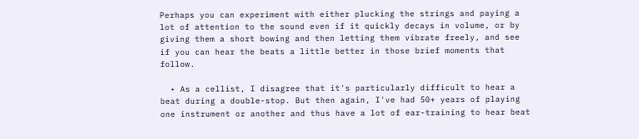Perhaps you can experiment with either plucking the strings and paying a lot of attention to the sound even if it quickly decays in volume, or by giving them a short bowing and then letting them vibrate freely, and see if you can hear the beats a little better in those brief moments that follow.

  • As a cellist, I disagree that it's particularly difficult to hear a beat during a double-stop. But then again, I've had 50+ years of playing one instrument or another and thus have a lot of ear-training to hear beat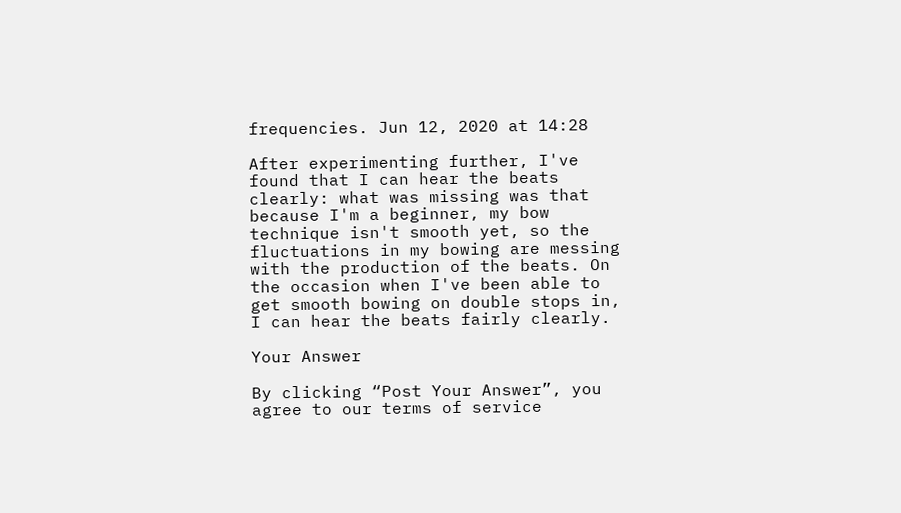frequencies. Jun 12, 2020 at 14:28

After experimenting further, I've found that I can hear the beats clearly: what was missing was that because I'm a beginner, my bow technique isn't smooth yet, so the fluctuations in my bowing are messing with the production of the beats. On the occasion when I've been able to get smooth bowing on double stops in, I can hear the beats fairly clearly.

Your Answer

By clicking “Post Your Answer”, you agree to our terms of service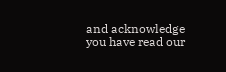and acknowledge you have read our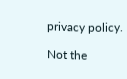privacy policy.

Not the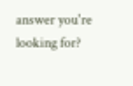answer you're looking for?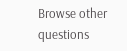Browse other questions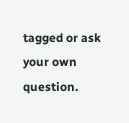tagged or ask your own question.